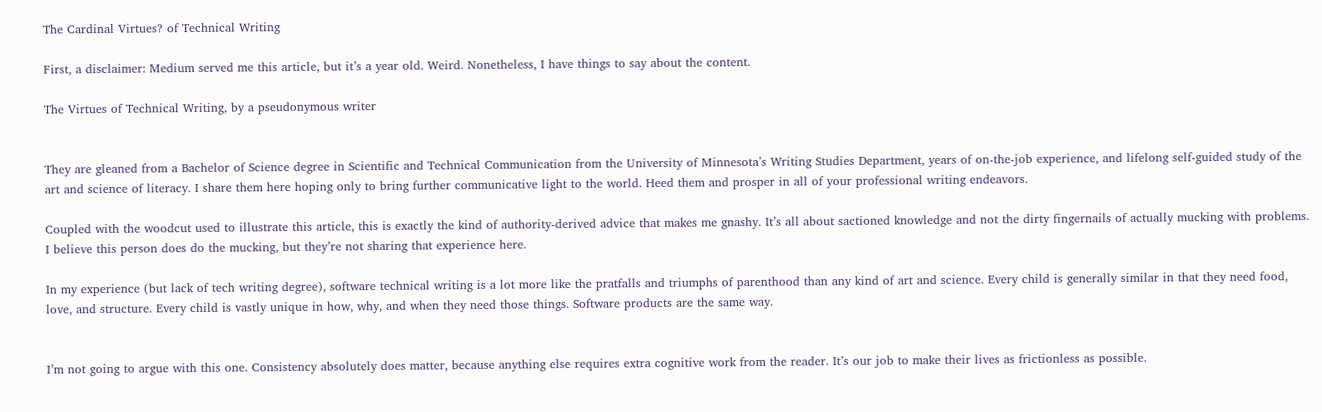The Cardinal Virtues? of Technical Writing

First, a disclaimer: Medium served me this article, but it’s a year old. Weird. Nonetheless, I have things to say about the content.

The Virtues of Technical Writing, by a pseudonymous writer


They are gleaned from a Bachelor of Science degree in Scientific and Technical Communication from the University of Minnesota’s Writing Studies Department, years of on-the-job experience, and lifelong self-guided study of the art and science of literacy. I share them here hoping only to bring further communicative light to the world. Heed them and prosper in all of your professional writing endeavors.

Coupled with the woodcut used to illustrate this article, this is exactly the kind of authority-derived advice that makes me gnashy. It’s all about sactioned knowledge and not the dirty fingernails of actually mucking with problems. I believe this person does do the mucking, but they’re not sharing that experience here.

In my experience (but lack of tech writing degree), software technical writing is a lot more like the pratfalls and triumphs of parenthood than any kind of art and science. Every child is generally similar in that they need food, love, and structure. Every child is vastly unique in how, why, and when they need those things. Software products are the same way.


I’m not going to argue with this one. Consistency absolutely does matter, because anything else requires extra cognitive work from the reader. It’s our job to make their lives as frictionless as possible.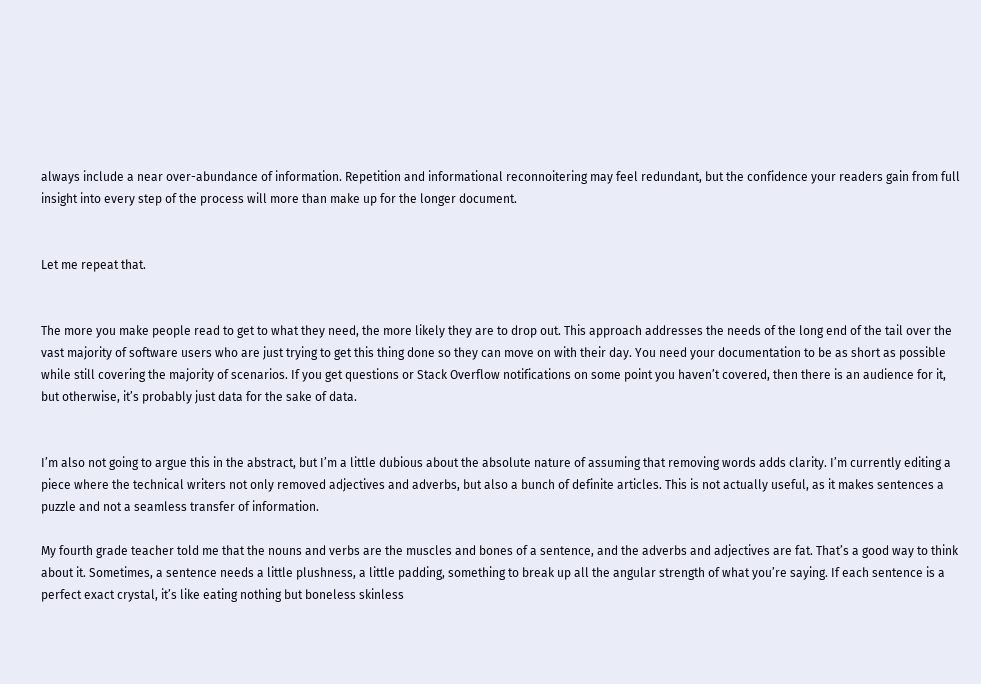always include a near over-abundance of information. Repetition and informational reconnoitering may feel redundant, but the confidence your readers gain from full insight into every step of the process will more than make up for the longer document.


Let me repeat that.


The more you make people read to get to what they need, the more likely they are to drop out. This approach addresses the needs of the long end of the tail over the vast majority of software users who are just trying to get this thing done so they can move on with their day. You need your documentation to be as short as possible while still covering the majority of scenarios. If you get questions or Stack Overflow notifications on some point you haven’t covered, then there is an audience for it, but otherwise, it’s probably just data for the sake of data.


I’m also not going to argue this in the abstract, but I’m a little dubious about the absolute nature of assuming that removing words adds clarity. I’m currently editing a piece where the technical writers not only removed adjectives and adverbs, but also a bunch of definite articles. This is not actually useful, as it makes sentences a puzzle and not a seamless transfer of information.

My fourth grade teacher told me that the nouns and verbs are the muscles and bones of a sentence, and the adverbs and adjectives are fat. That’s a good way to think about it. Sometimes, a sentence needs a little plushness, a little padding, something to break up all the angular strength of what you’re saying. If each sentence is a perfect exact crystal, it’s like eating nothing but boneless skinless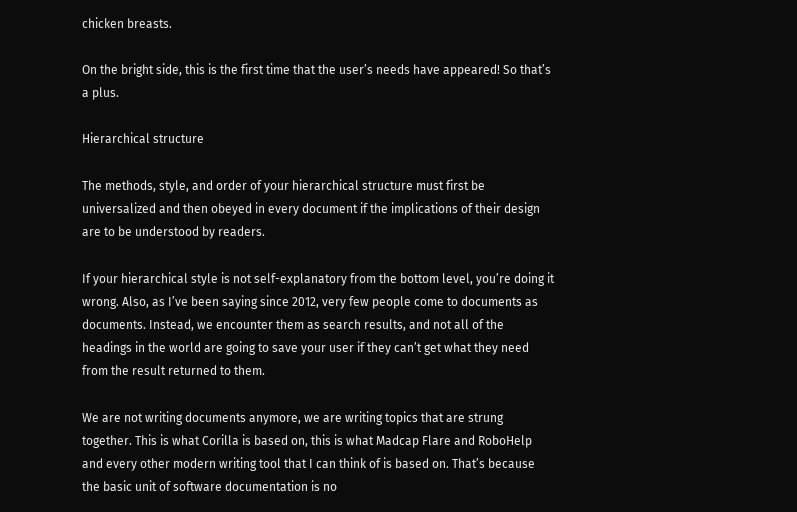chicken breasts.

On the bright side, this is the first time that the user’s needs have appeared! So that’s a plus.

Hierarchical structure

The methods, style, and order of your hierarchical structure must first be universalized and then obeyed in every document if the implications of their design are to be understood by readers.

If your hierarchical style is not self-explanatory from the bottom level, you’re doing it wrong. Also, as I’ve been saying since 2012, very few people come to documents as documents. Instead, we encounter them as search results, and not all of the headings in the world are going to save your user if they can’t get what they need from the result returned to them.

We are not writing documents anymore, we are writing topics that are strung together. This is what Corilla is based on, this is what Madcap Flare and RoboHelp and every other modern writing tool that I can think of is based on. That’s because the basic unit of software documentation is no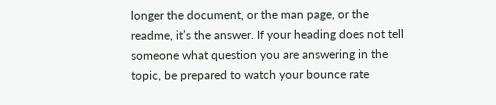longer the document, or the man page, or the readme, it’s the answer. If your heading does not tell someone what question you are answering in the topic, be prepared to watch your bounce rate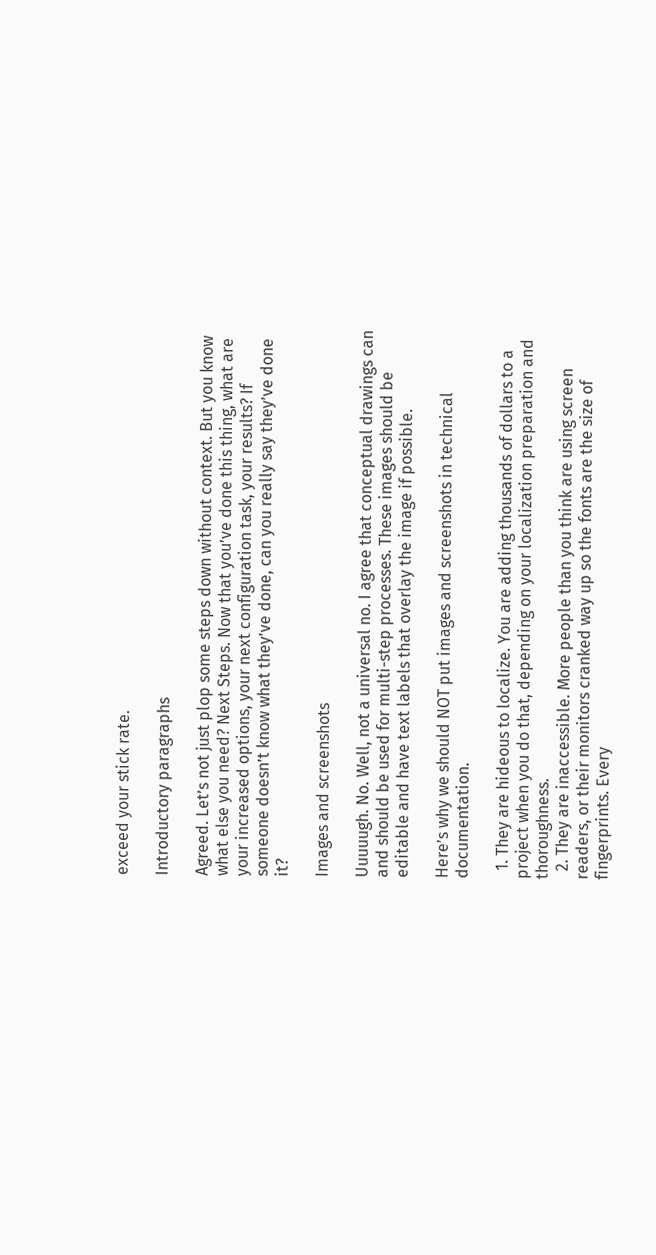exceed your stick rate.

Introductory paragraphs

Agreed. Let’s not just plop some steps down without context. But you know what else you need? Next Steps. Now that you’ve done this thing, what are your increased options, your next configuration task, your results? If someone doesn’t know what they’ve done, can you really say they’ve done it?

Images and screenshots

Uuuuugh. No. Well, not a universal no. I agree that conceptual drawings can and should be used for multi-step processes. These images should be editable and have text labels that overlay the image if possible.

Here’s why we should NOT put images and screenshots in technical documentation.

  1. They are hideous to localize. You are adding thousands of dollars to a project when you do that, depending on your localization preparation and thoroughness.
  2. They are inaccessible. More people than you think are using screen readers, or their monitors cranked way up so the fonts are the size of fingerprints. Every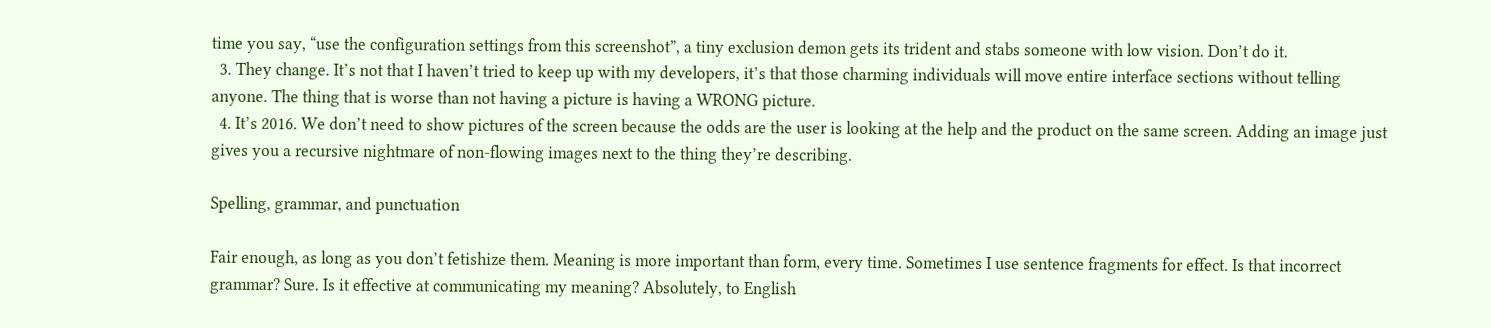time you say, “use the configuration settings from this screenshot”, a tiny exclusion demon gets its trident and stabs someone with low vision. Don’t do it.
  3. They change. It’s not that I haven’t tried to keep up with my developers, it’s that those charming individuals will move entire interface sections without telling anyone. The thing that is worse than not having a picture is having a WRONG picture.
  4. It’s 2016. We don’t need to show pictures of the screen because the odds are the user is looking at the help and the product on the same screen. Adding an image just gives you a recursive nightmare of non-flowing images next to the thing they’re describing.

Spelling, grammar, and punctuation

Fair enough, as long as you don’t fetishize them. Meaning is more important than form, every time. Sometimes I use sentence fragments for effect. Is that incorrect grammar? Sure. Is it effective at communicating my meaning? Absolutely, to English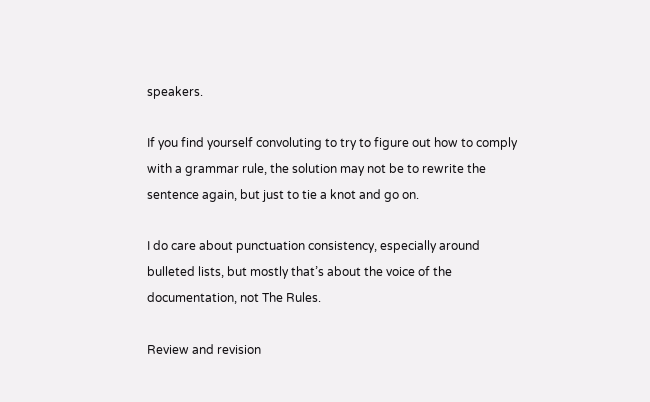speakers.

If you find yourself convoluting to try to figure out how to comply with a grammar rule, the solution may not be to rewrite the sentence again, but just to tie a knot and go on.

I do care about punctuation consistency, especially around bulleted lists, but mostly that’s about the voice of the documentation, not The Rules.

Review and revision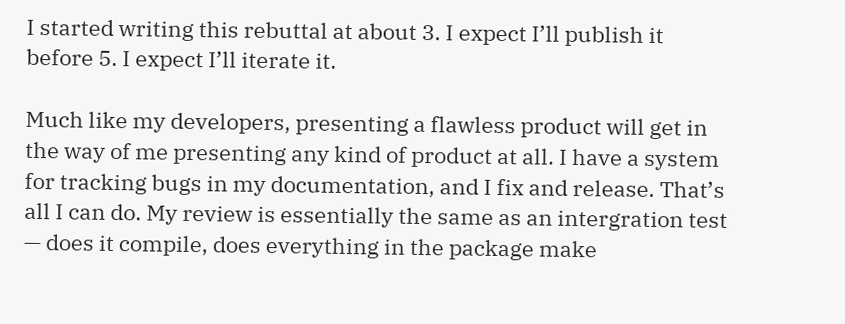I started writing this rebuttal at about 3. I expect I’ll publish it before 5. I expect I’ll iterate it.

Much like my developers, presenting a flawless product will get in the way of me presenting any kind of product at all. I have a system for tracking bugs in my documentation, and I fix and release. That’s all I can do. My review is essentially the same as an intergration test — does it compile, does everything in the package make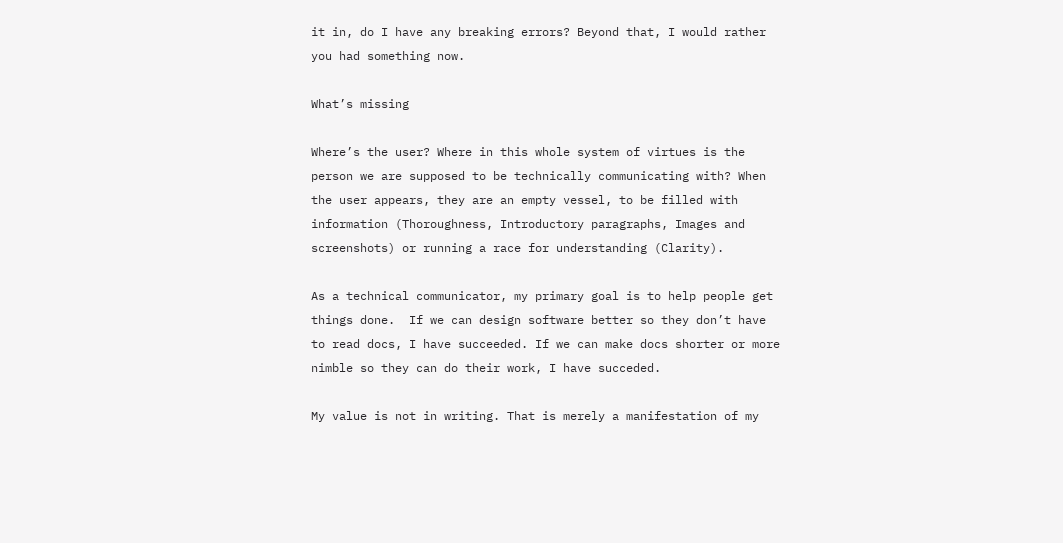it in, do I have any breaking errors? Beyond that, I would rather you had something now.

What’s missing

Where’s the user? Where in this whole system of virtues is the person we are supposed to be technically communicating with? When the user appears, they are an empty vessel, to be filled with information (Thoroughness, Introductory paragraphs, Images and screenshots) or running a race for understanding (Clarity).

As a technical communicator, my primary goal is to help people get things done.  If we can design software better so they don’t have to read docs, I have succeeded. If we can make docs shorter or more nimble so they can do their work, I have succeded.

My value is not in writing. That is merely a manifestation of my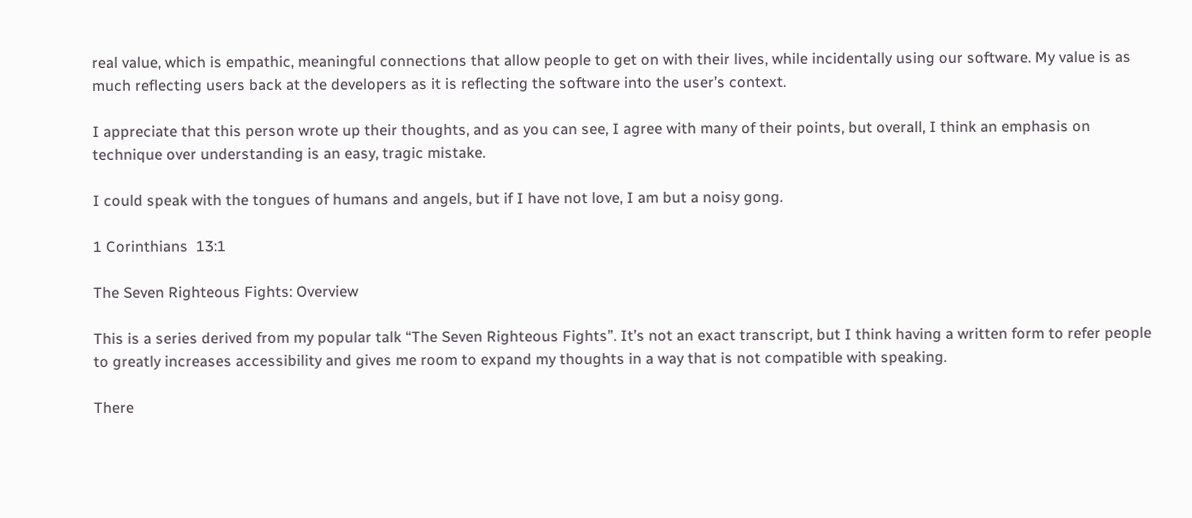real value, which is empathic, meaningful connections that allow people to get on with their lives, while incidentally using our software. My value is as much reflecting users back at the developers as it is reflecting the software into the user’s context.

I appreciate that this person wrote up their thoughts, and as you can see, I agree with many of their points, but overall, I think an emphasis on technique over understanding is an easy, tragic mistake.

I could speak with the tongues of humans and angels, but if I have not love, I am but a noisy gong.

1 Corinthians  13:1

The Seven Righteous Fights: Overview

This is a series derived from my popular talk “The Seven Righteous Fights”. It’s not an exact transcript, but I think having a written form to refer people to greatly increases accessibility and gives me room to expand my thoughts in a way that is not compatible with speaking.

There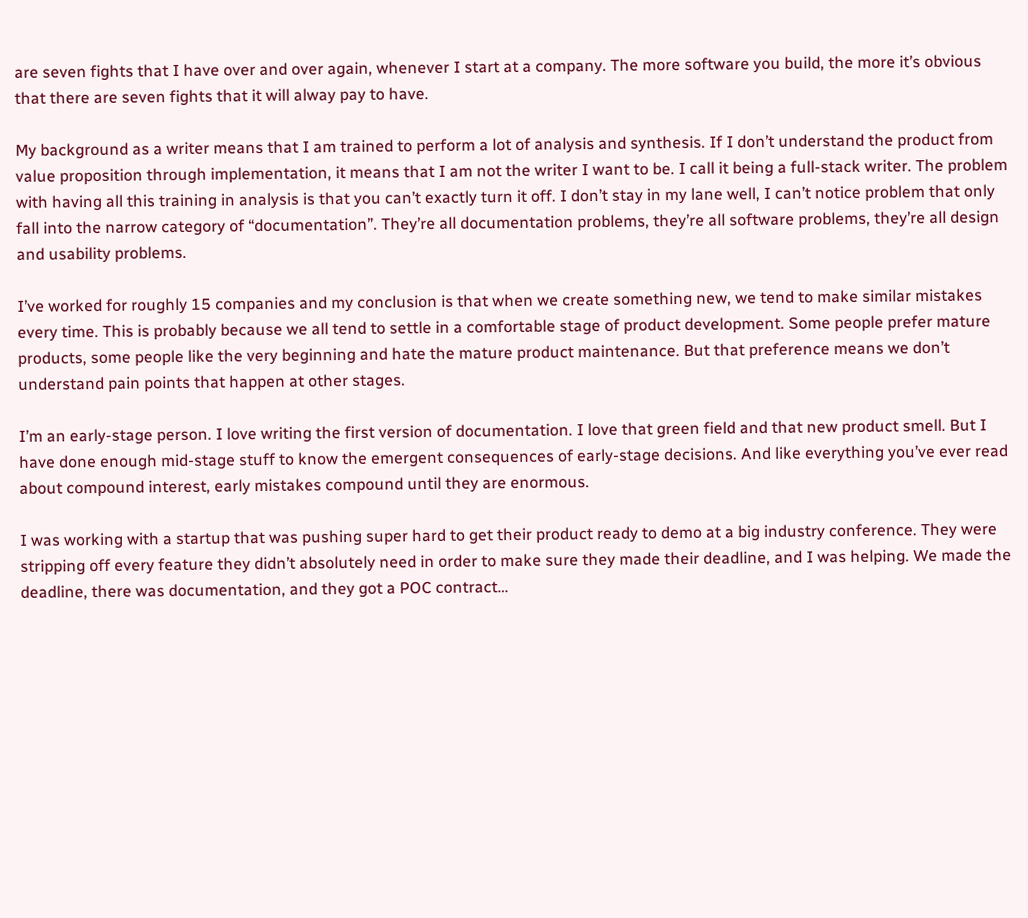are seven fights that I have over and over again, whenever I start at a company. The more software you build, the more it’s obvious that there are seven fights that it will alway pay to have.

My background as a writer means that I am trained to perform a lot of analysis and synthesis. If I don’t understand the product from value proposition through implementation, it means that I am not the writer I want to be. I call it being a full-stack writer. The problem with having all this training in analysis is that you can’t exactly turn it off. I don’t stay in my lane well, I can’t notice problem that only fall into the narrow category of “documentation”. They’re all documentation problems, they’re all software problems, they’re all design and usability problems.

I’ve worked for roughly 15 companies and my conclusion is that when we create something new, we tend to make similar mistakes every time. This is probably because we all tend to settle in a comfortable stage of product development. Some people prefer mature products, some people like the very beginning and hate the mature product maintenance. But that preference means we don’t understand pain points that happen at other stages.

I’m an early-stage person. I love writing the first version of documentation. I love that green field and that new product smell. But I have done enough mid-stage stuff to know the emergent consequences of early-stage decisions. And like everything you’ve ever read about compound interest, early mistakes compound until they are enormous.

I was working with a startup that was pushing super hard to get their product ready to demo at a big industry conference. They were stripping off every feature they didn’t absolutely need in order to make sure they made their deadline, and I was helping. We made the deadline, there was documentation, and they got a POC contract…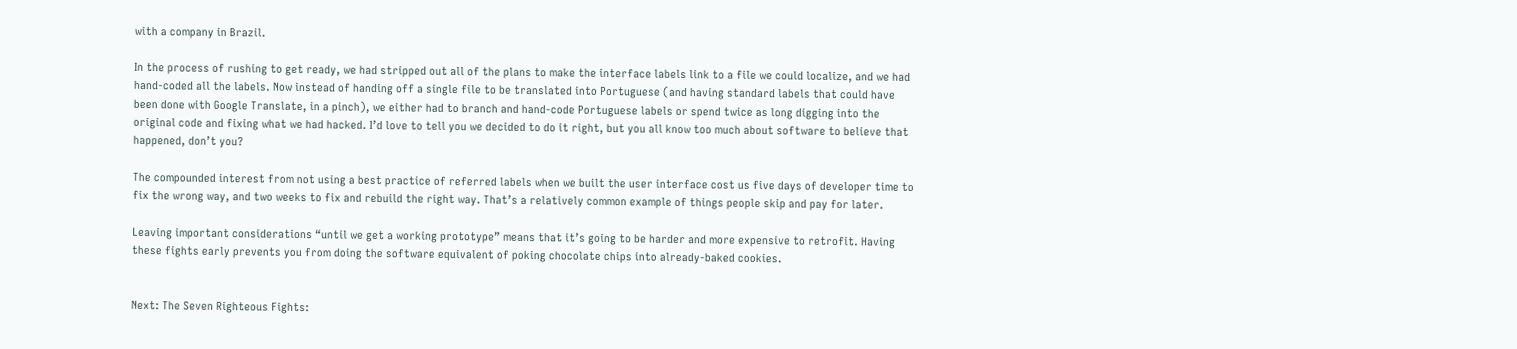with a company in Brazil.

In the process of rushing to get ready, we had stripped out all of the plans to make the interface labels link to a file we could localize, and we had hand-coded all the labels. Now instead of handing off a single file to be translated into Portuguese (and having standard labels that could have been done with Google Translate, in a pinch), we either had to branch and hand-code Portuguese labels or spend twice as long digging into the original code and fixing what we had hacked. I’d love to tell you we decided to do it right, but you all know too much about software to believe that happened, don’t you?

The compounded interest from not using a best practice of referred labels when we built the user interface cost us five days of developer time to fix the wrong way, and two weeks to fix and rebuild the right way. That’s a relatively common example of things people skip and pay for later.

Leaving important considerations “until we get a working prototype” means that it’s going to be harder and more expensive to retrofit. Having these fights early prevents you from doing the software equivalent of poking chocolate chips into already-baked cookies.


Next: The Seven Righteous Fights: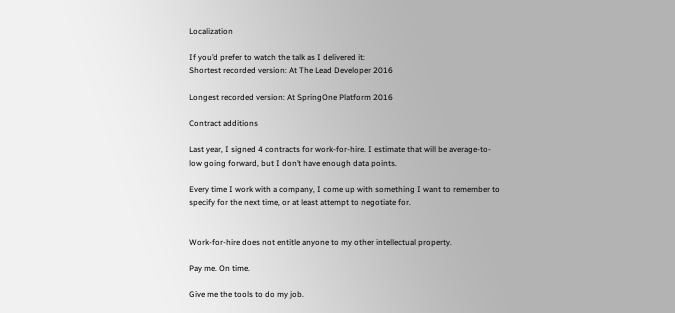Localization

If you’d prefer to watch the talk as I delivered it:
Shortest recorded version: At The Lead Developer 2016

Longest recorded version: At SpringOne Platform 2016

Contract additions

Last year, I signed 4 contracts for work-for-hire. I estimate that will be average-to-low going forward, but I don’t have enough data points.

Every time I work with a company, I come up with something I want to remember to specify for the next time, or at least attempt to negotiate for.


Work-for-hire does not entitle anyone to my other intellectual property.

Pay me. On time.

Give me the tools to do my job.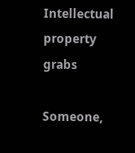Intellectual property grabs

Someone,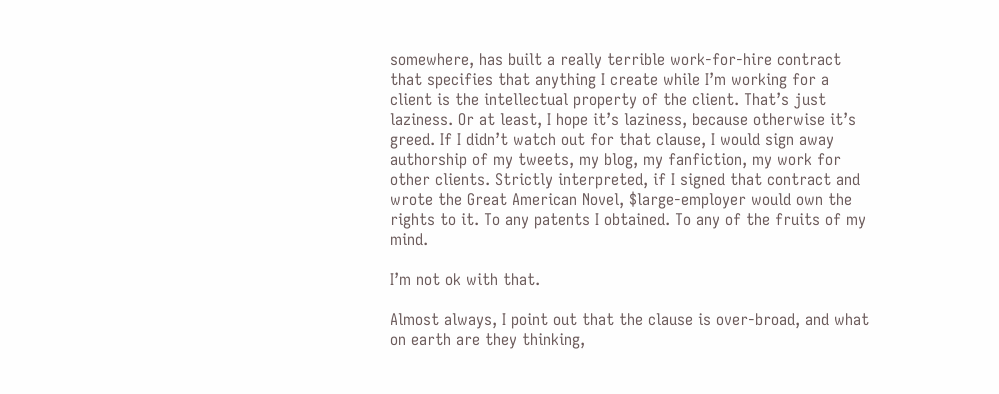somewhere, has built a really terrible work-for-hire contract that specifies that anything I create while I’m working for a client is the intellectual property of the client. That’s just laziness. Or at least, I hope it’s laziness, because otherwise it’s greed. If I didn’t watch out for that clause, I would sign away authorship of my tweets, my blog, my fanfiction, my work for other clients. Strictly interpreted, if I signed that contract and wrote the Great American Novel, $large-employer would own the rights to it. To any patents I obtained. To any of the fruits of my mind.

I’m not ok with that.

Almost always, I point out that the clause is over-broad, and what on earth are they thinking,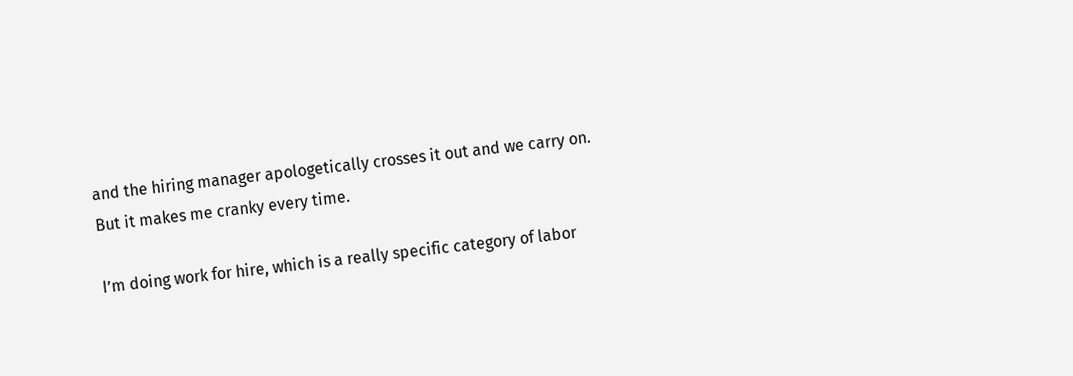and the hiring manager apologetically crosses it out and we carry on. But it makes me cranky every time.

I’m doing work for hire, which is a really specific category of labor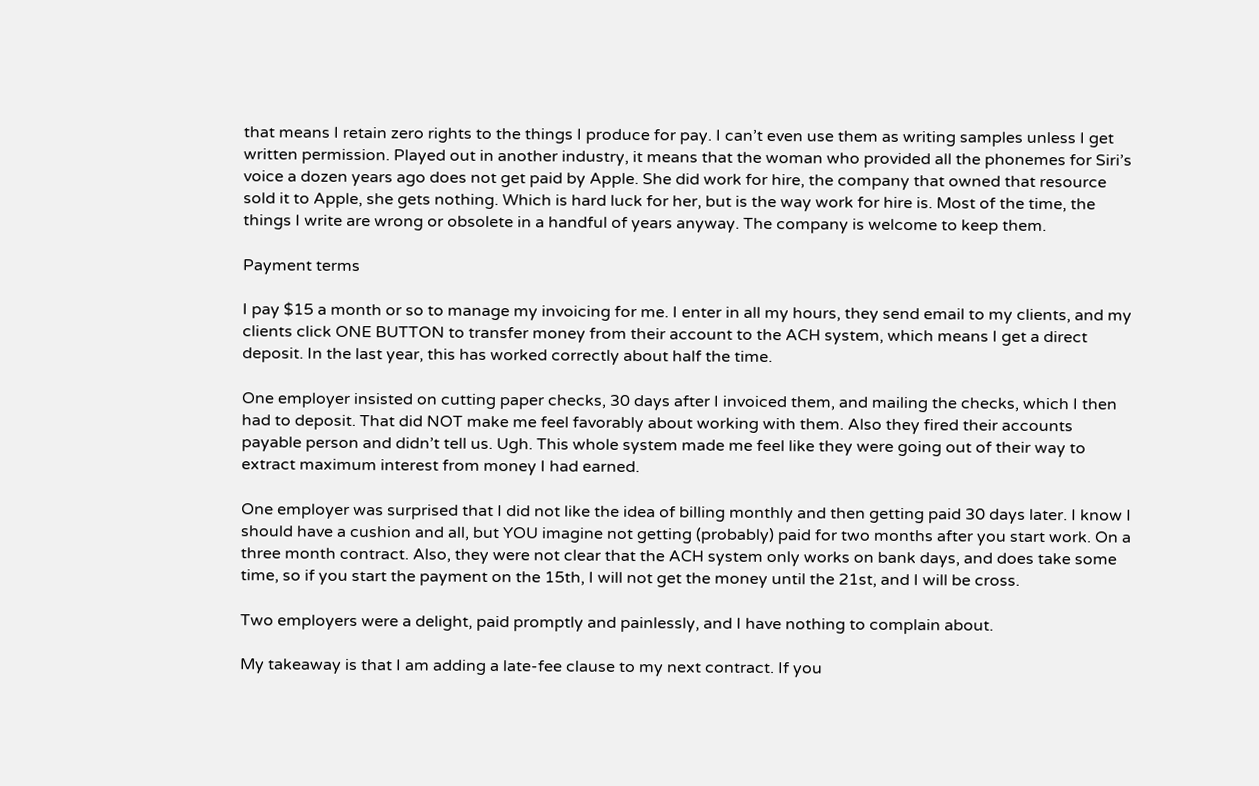that means I retain zero rights to the things I produce for pay. I can’t even use them as writing samples unless I get written permission. Played out in another industry, it means that the woman who provided all the phonemes for Siri’s voice a dozen years ago does not get paid by Apple. She did work for hire, the company that owned that resource sold it to Apple, she gets nothing. Which is hard luck for her, but is the way work for hire is. Most of the time, the things I write are wrong or obsolete in a handful of years anyway. The company is welcome to keep them.

Payment terms

I pay $15 a month or so to manage my invoicing for me. I enter in all my hours, they send email to my clients, and my clients click ONE BUTTON to transfer money from their account to the ACH system, which means I get a direct deposit. In the last year, this has worked correctly about half the time.

One employer insisted on cutting paper checks, 30 days after I invoiced them, and mailing the checks, which I then had to deposit. That did NOT make me feel favorably about working with them. Also they fired their accounts payable person and didn’t tell us. Ugh. This whole system made me feel like they were going out of their way to extract maximum interest from money I had earned.

One employer was surprised that I did not like the idea of billing monthly and then getting paid 30 days later. I know I should have a cushion and all, but YOU imagine not getting (probably) paid for two months after you start work. On a three month contract. Also, they were not clear that the ACH system only works on bank days, and does take some time, so if you start the payment on the 15th, I will not get the money until the 21st, and I will be cross.

Two employers were a delight, paid promptly and painlessly, and I have nothing to complain about.

My takeaway is that I am adding a late-fee clause to my next contract. If you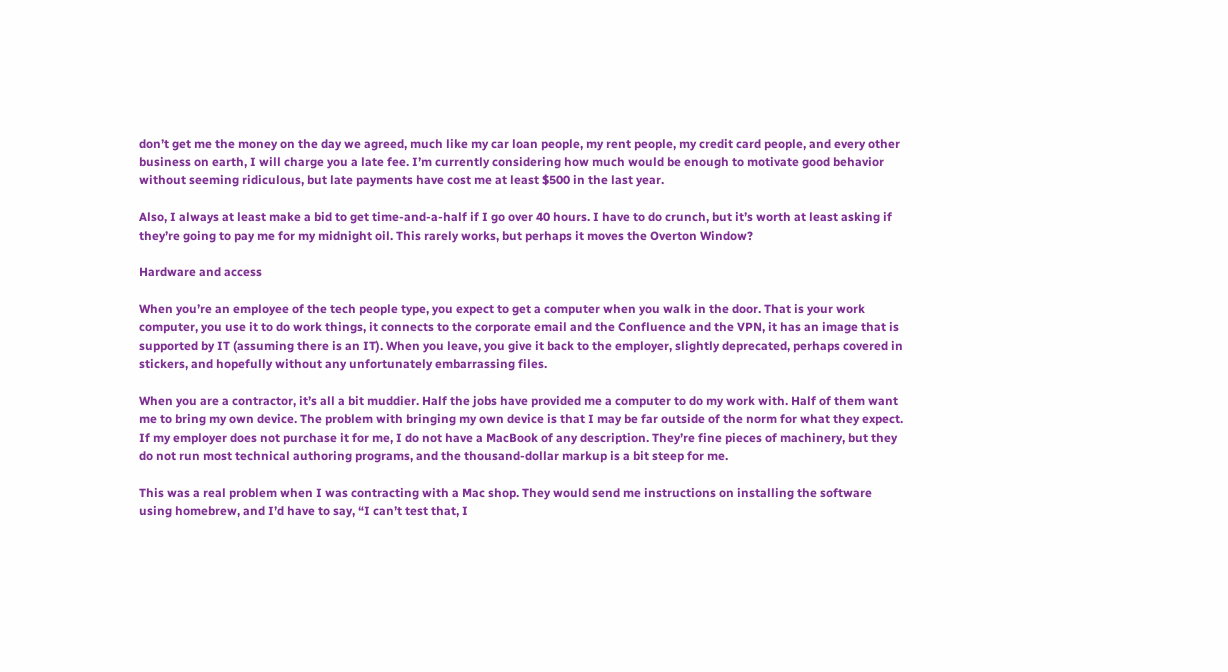don’t get me the money on the day we agreed, much like my car loan people, my rent people, my credit card people, and every other business on earth, I will charge you a late fee. I’m currently considering how much would be enough to motivate good behavior without seeming ridiculous, but late payments have cost me at least $500 in the last year.

Also, I always at least make a bid to get time-and-a-half if I go over 40 hours. I have to do crunch, but it’s worth at least asking if they’re going to pay me for my midnight oil. This rarely works, but perhaps it moves the Overton Window?

Hardware and access

When you’re an employee of the tech people type, you expect to get a computer when you walk in the door. That is your work computer, you use it to do work things, it connects to the corporate email and the Confluence and the VPN, it has an image that is supported by IT (assuming there is an IT). When you leave, you give it back to the employer, slightly deprecated, perhaps covered in stickers, and hopefully without any unfortunately embarrassing files.

When you are a contractor, it’s all a bit muddier. Half the jobs have provided me a computer to do my work with. Half of them want me to bring my own device. The problem with bringing my own device is that I may be far outside of the norm for what they expect. If my employer does not purchase it for me, I do not have a MacBook of any description. They’re fine pieces of machinery, but they do not run most technical authoring programs, and the thousand-dollar markup is a bit steep for me.

This was a real problem when I was contracting with a Mac shop. They would send me instructions on installing the software using homebrew, and I’d have to say, “I can’t test that, I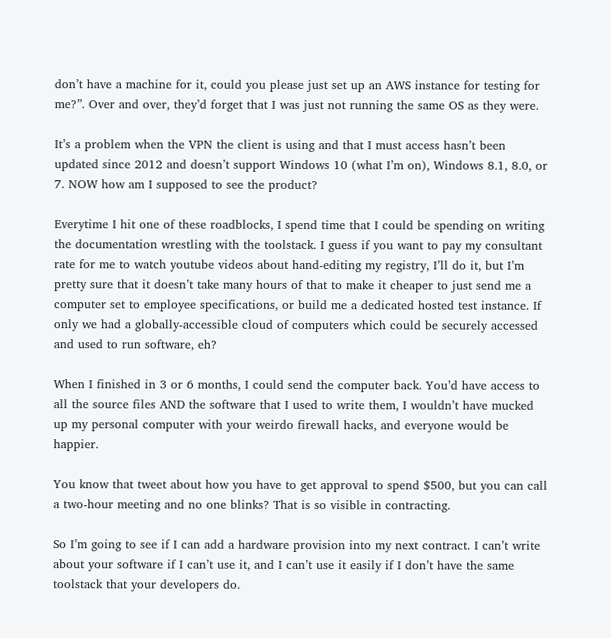don’t have a machine for it, could you please just set up an AWS instance for testing for me?”. Over and over, they’d forget that I was just not running the same OS as they were.

It’s a problem when the VPN the client is using and that I must access hasn’t been updated since 2012 and doesn’t support Windows 10 (what I’m on), Windows 8.1, 8.0, or 7. NOW how am I supposed to see the product?

Everytime I hit one of these roadblocks, I spend time that I could be spending on writing the documentation wrestling with the toolstack. I guess if you want to pay my consultant rate for me to watch youtube videos about hand-editing my registry, I’ll do it, but I’m pretty sure that it doesn’t take many hours of that to make it cheaper to just send me a computer set to employee specifications, or build me a dedicated hosted test instance. If only we had a globally-accessible cloud of computers which could be securely accessed and used to run software, eh?

When I finished in 3 or 6 months, I could send the computer back. You’d have access to all the source files AND the software that I used to write them, I wouldn’t have mucked up my personal computer with your weirdo firewall hacks, and everyone would be happier.

You know that tweet about how you have to get approval to spend $500, but you can call a two-hour meeting and no one blinks? That is so visible in contracting.

So I’m going to see if I can add a hardware provision into my next contract. I can’t write about your software if I can’t use it, and I can’t use it easily if I don’t have the same toolstack that your developers do.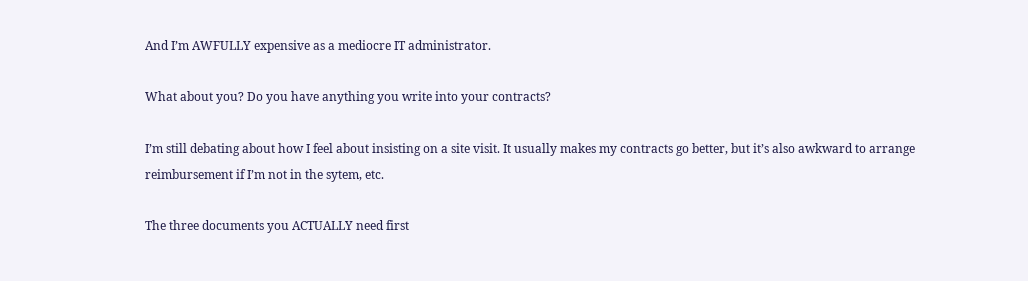And I’m AWFULLY expensive as a mediocre IT administrator.

What about you? Do you have anything you write into your contracts?

I’m still debating about how I feel about insisting on a site visit. It usually makes my contracts go better, but it’s also awkward to arrange reimbursement if I’m not in the sytem, etc.

The three documents you ACTUALLY need first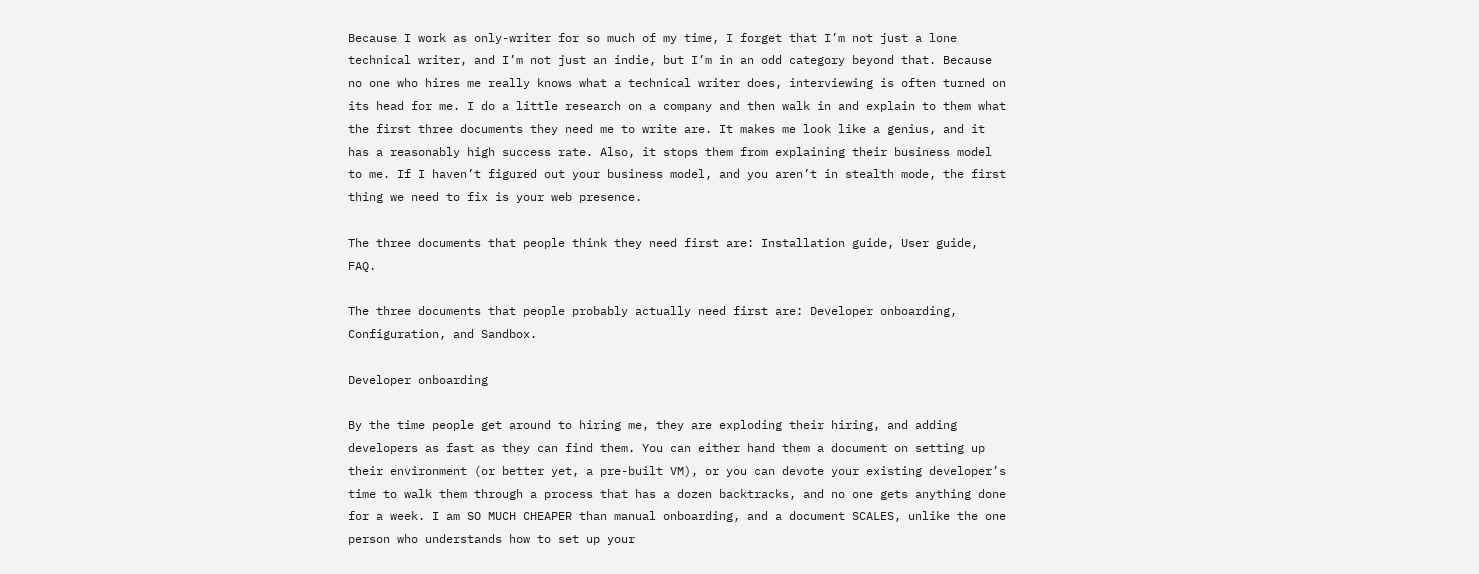Because I work as only-writer for so much of my time, I forget that I’m not just a lone technical writer, and I’m not just an indie, but I’m in an odd category beyond that. Because no one who hires me really knows what a technical writer does, interviewing is often turned on its head for me. I do a little research on a company and then walk in and explain to them what the first three documents they need me to write are. It makes me look like a genius, and it has a reasonably high success rate. Also, it stops them from explaining their business model to me. If I haven’t figured out your business model, and you aren’t in stealth mode, the first thing we need to fix is your web presence.

The three documents that people think they need first are: Installation guide, User guide, FAQ.

The three documents that people probably actually need first are: Developer onboarding, Configuration, and Sandbox.

Developer onboarding

By the time people get around to hiring me, they are exploding their hiring, and adding developers as fast as they can find them. You can either hand them a document on setting up their environment (or better yet, a pre-built VM), or you can devote your existing developer’s time to walk them through a process that has a dozen backtracks, and no one gets anything done for a week. I am SO MUCH CHEAPER than manual onboarding, and a document SCALES, unlike the one person who understands how to set up your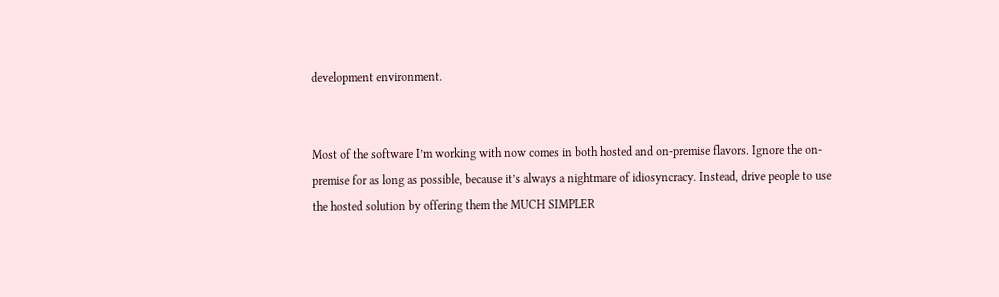development environment.


Most of the software I’m working with now comes in both hosted and on-premise flavors. Ignore the on-premise for as long as possible, because it’s always a nightmare of idiosyncracy. Instead, drive people to use the hosted solution by offering them the MUCH SIMPLER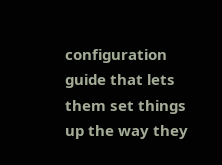configuration guide that lets them set things up the way they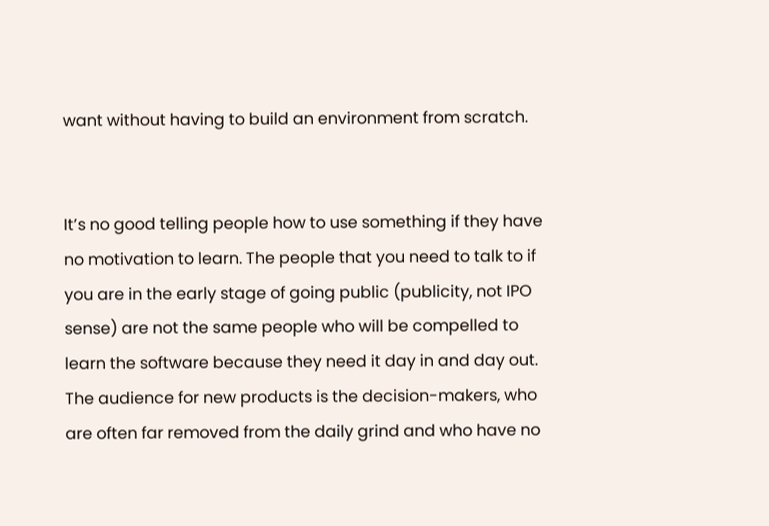want without having to build an environment from scratch.


It’s no good telling people how to use something if they have no motivation to learn. The people that you need to talk to if you are in the early stage of going public (publicity, not IPO sense) are not the same people who will be compelled to learn the software because they need it day in and day out. The audience for new products is the decision-makers, who are often far removed from the daily grind and who have no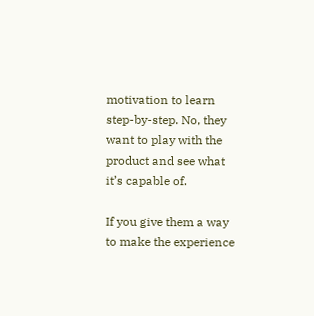motivation to learn step-by-step. No, they want to play with the product and see what it’s capable of.

If you give them a way to make the experience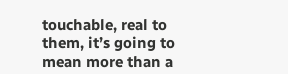touchable, real to them, it’s going to mean more than a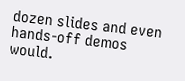dozen slides and even hands-off demos would.